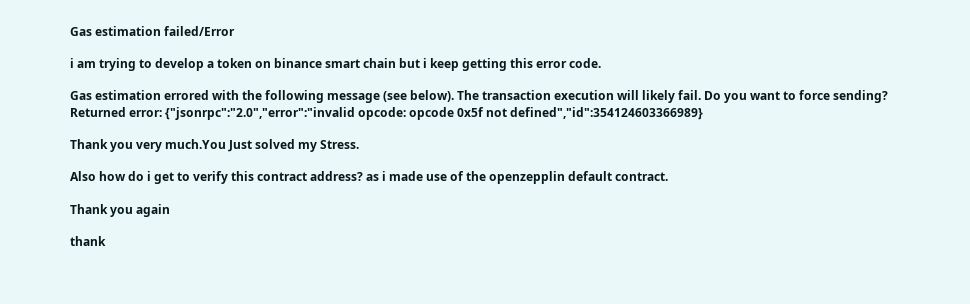Gas estimation failed/Error

i am trying to develop a token on binance smart chain but i keep getting this error code.

Gas estimation errored with the following message (see below). The transaction execution will likely fail. Do you want to force sending?
Returned error: {"jsonrpc":"2.0","error":"invalid opcode: opcode 0x5f not defined","id":354124603366989}

Thank you very much.You Just solved my Stress.

Also how do i get to verify this contract address? as i made use of the openzepplin default contract.

Thank you again

thank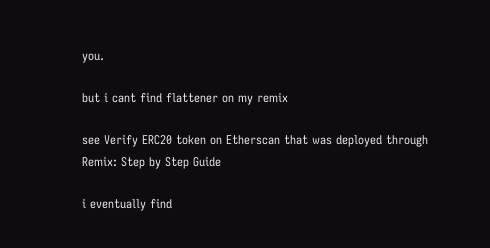you.

but i cant find flattener on my remix

see Verify ERC20 token on Etherscan that was deployed through Remix: Step by Step Guide

i eventually find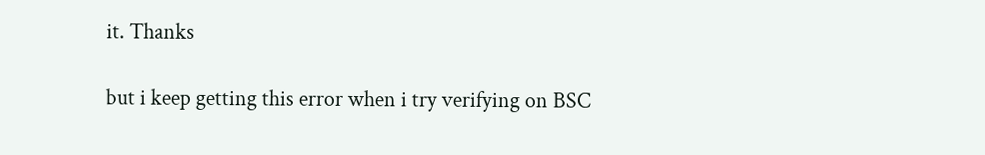it. Thanks

but i keep getting this error when i try verifying on BSC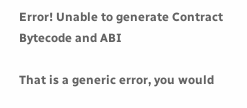Error! Unable to generate Contract Bytecode and ABI

That is a generic error, you would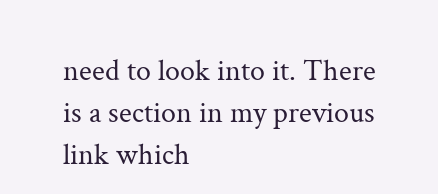need to look into it. There is a section in my previous link which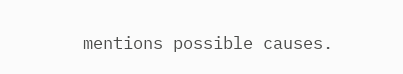mentions possible causes.